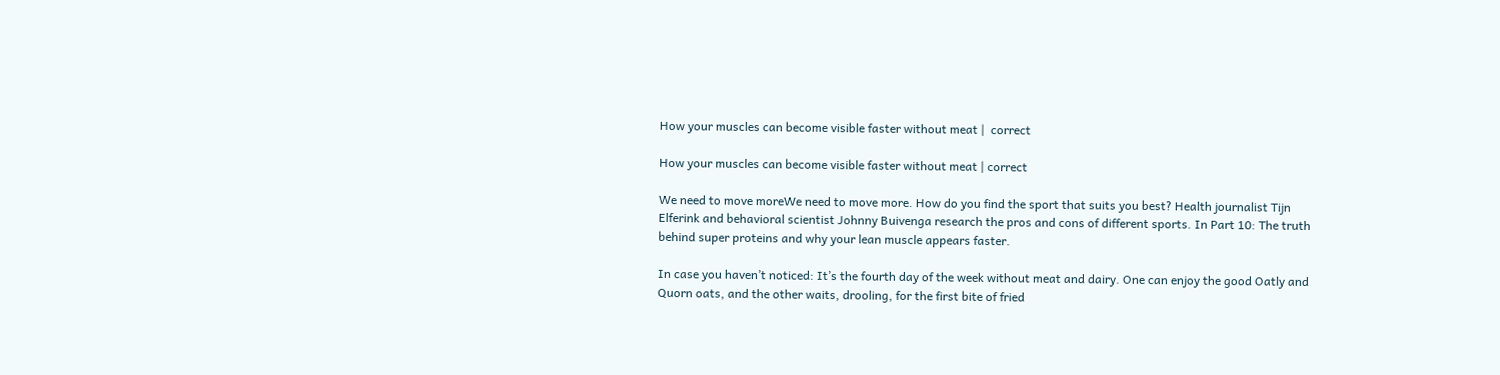How your muscles can become visible faster without meat |  correct

How your muscles can become visible faster without meat | correct

We need to move moreWe need to move more. How do you find the sport that suits you best? Health journalist Tijn Elferink and behavioral scientist Johnny Buivenga research the pros and cons of different sports. In Part 10: The truth behind super proteins and why your lean muscle appears faster.

In case you haven’t noticed: It’s the fourth day of the week without meat and dairy. One can enjoy the good Oatly and Quorn oats, and the other waits, drooling, for the first bite of fried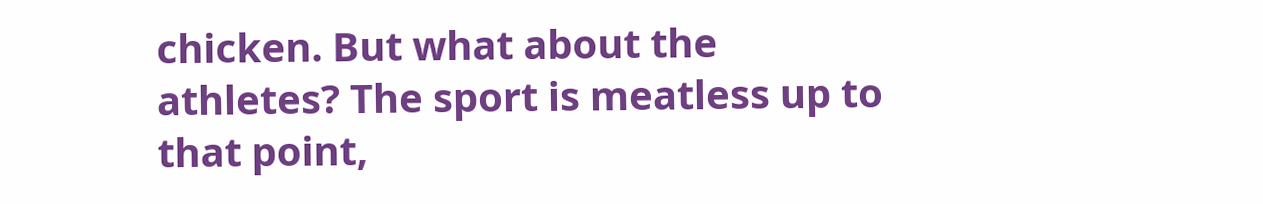chicken. But what about the athletes? The sport is meatless up to that point,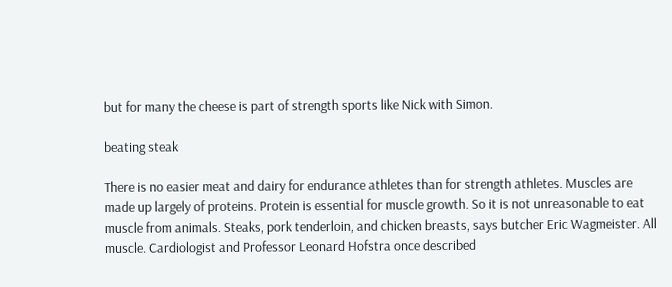but for many the cheese is part of strength sports like Nick with Simon.

beating steak

There is no easier meat and dairy for endurance athletes than for strength athletes. Muscles are made up largely of proteins. Protein is essential for muscle growth. So it is not unreasonable to eat muscle from animals. Steaks, pork tenderloin, and chicken breasts, says butcher Eric Wagmeister. All muscle. Cardiologist and Professor Leonard Hofstra once described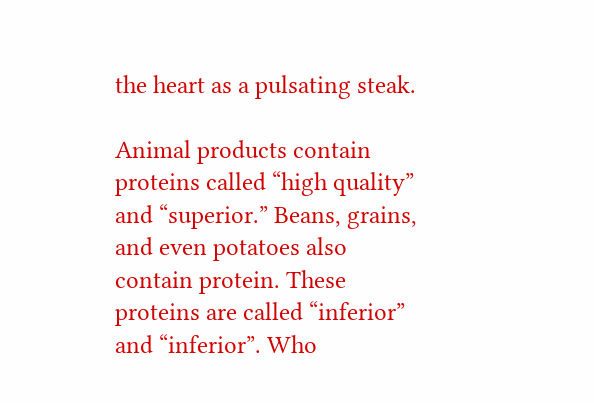the heart as a pulsating steak.

Animal products contain proteins called “high quality” and “superior.” Beans, grains, and even potatoes also contain protein. These proteins are called “inferior” and “inferior”. Who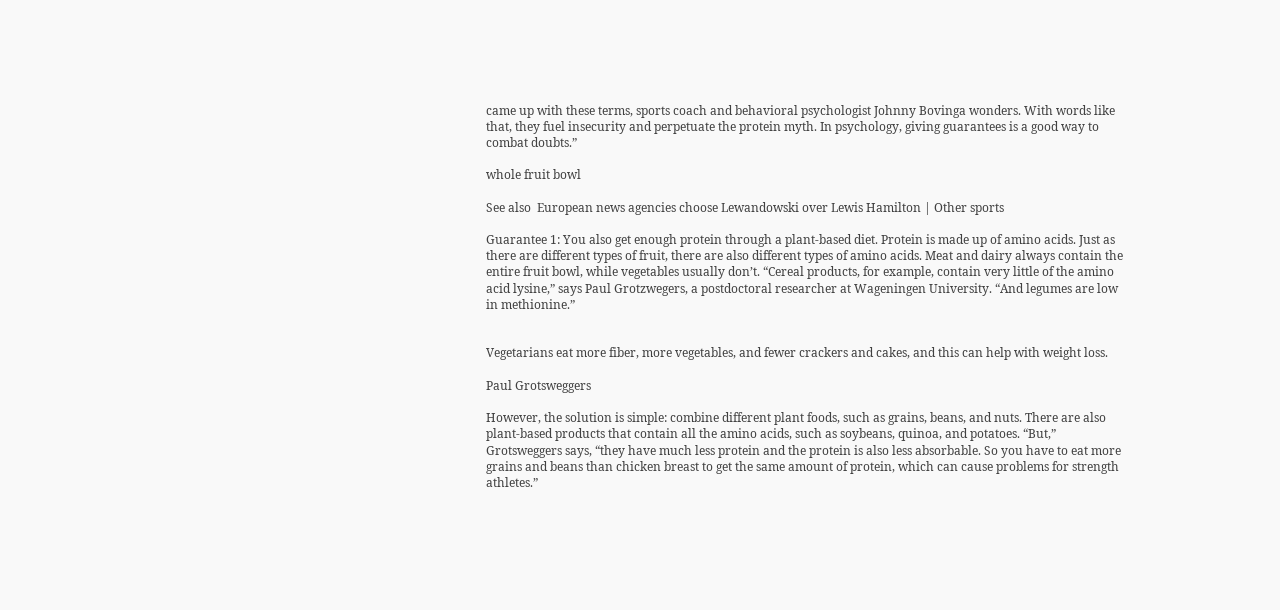came up with these terms, sports coach and behavioral psychologist Johnny Bovinga wonders. With words like that, they fuel insecurity and perpetuate the protein myth. In psychology, giving guarantees is a good way to combat doubts.”

whole fruit bowl

See also  European news agencies choose Lewandowski over Lewis Hamilton | Other sports

Guarantee 1: You also get enough protein through a plant-based diet. Protein is made up of amino acids. Just as there are different types of fruit, there are also different types of amino acids. Meat and dairy always contain the entire fruit bowl, while vegetables usually don’t. “Cereal products, for example, contain very little of the amino acid lysine,” says Paul Grotzwegers, a postdoctoral researcher at Wageningen University. “And legumes are low in methionine.”


Vegetarians eat more fiber, more vegetables, and fewer crackers and cakes, and this can help with weight loss.

Paul Grotsweggers

However, the solution is simple: combine different plant foods, such as grains, beans, and nuts. There are also plant-based products that contain all the amino acids, such as soybeans, quinoa, and potatoes. “But,” Grotsweggers says, “they have much less protein and the protein is also less absorbable. So you have to eat more grains and beans than chicken breast to get the same amount of protein, which can cause problems for strength athletes.”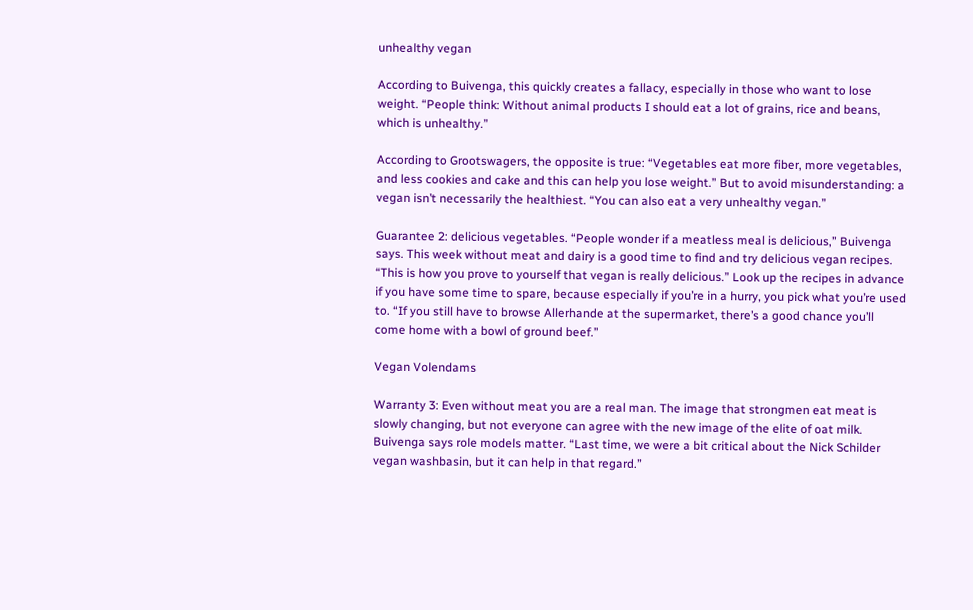unhealthy vegan

According to Buivenga, this quickly creates a fallacy, especially in those who want to lose weight. “People think: Without animal products I should eat a lot of grains, rice and beans, which is unhealthy.”

According to Grootswagers, the opposite is true: “Vegetables eat more fiber, more vegetables, and less cookies and cake and this can help you lose weight.” But to avoid misunderstanding: a vegan isn’t necessarily the healthiest. “You can also eat a very unhealthy vegan.”

Guarantee 2: delicious vegetables. “People wonder if a meatless meal is delicious,” Buivenga says. This week without meat and dairy is a good time to find and try delicious vegan recipes. “This is how you prove to yourself that vegan is really delicious.” Look up the recipes in advance if you have some time to spare, because especially if you’re in a hurry, you pick what you’re used to. “If you still have to browse Allerhande at the supermarket, there’s a good chance you’ll come home with a bowl of ground beef.”

Vegan Volendams

Warranty 3: Even without meat you are a real man. The image that strongmen eat meat is slowly changing, but not everyone can agree with the new image of the elite of oat milk. Buivenga says role models matter. “Last time, we were a bit critical about the Nick Schilder vegan washbasin, but it can help in that regard.”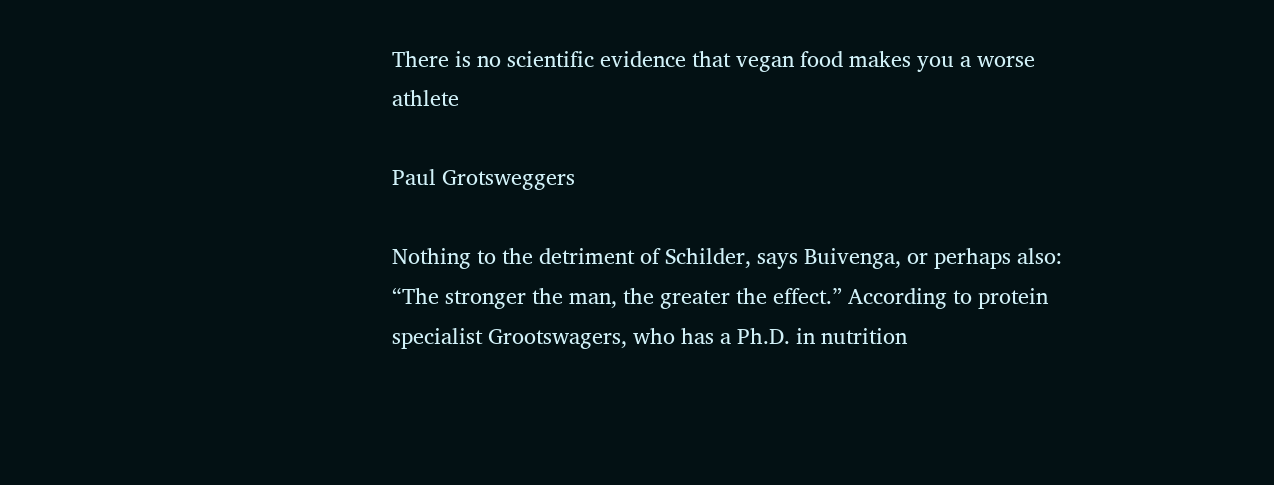There is no scientific evidence that vegan food makes you a worse athlete

Paul Grotsweggers

Nothing to the detriment of Schilder, says Buivenga, or perhaps also: “The stronger the man, the greater the effect.” According to protein specialist Grootswagers, who has a Ph.D. in nutrition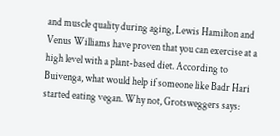and muscle quality during aging, Lewis Hamilton and Venus Williams have proven that you can exercise at a high level with a plant-based diet. According to Buivenga, what would help if someone like Badr Hari started eating vegan. Why not, Grotsweggers says: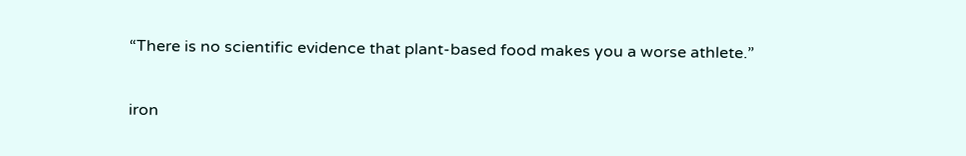“There is no scientific evidence that plant-based food makes you a worse athlete.”

iron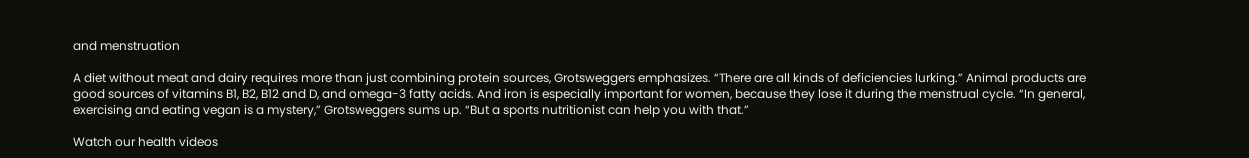and menstruation

A diet without meat and dairy requires more than just combining protein sources, Grotsweggers emphasizes. “There are all kinds of deficiencies lurking.” Animal products are good sources of vitamins B1, B2, B12 and D, and omega-3 fatty acids. And iron is especially important for women, because they lose it during the menstrual cycle. “In general, exercising and eating vegan is a mystery,” Grotsweggers sums up. “But a sports nutritionist can help you with that.”

Watch our health videos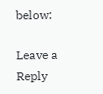below:

Leave a Reply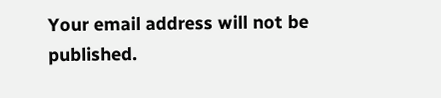Your email address will not be published.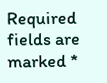Required fields are marked *